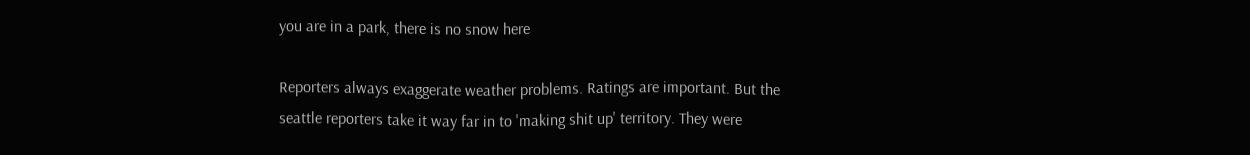you are in a park, there is no snow here

Reporters always exaggerate weather problems. Ratings are important. But the seattle reporters take it way far in to 'making shit up' territory. They were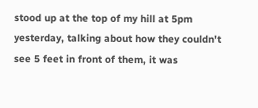stood up at the top of my hill at 5pm yesterday, talking about how they couldn't see 5 feet in front of them, it was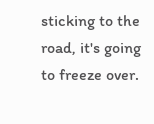sticking to the road, it's going to freeze over.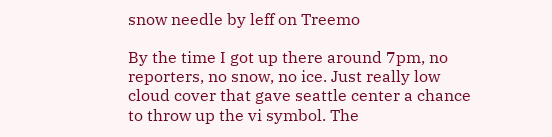snow needle by leff on Treemo

By the time I got up there around 7pm, no reporters, no snow, no ice. Just really low cloud cover that gave seattle center a chance to throw up the vi symbol. The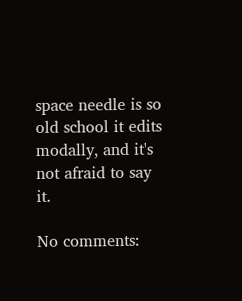space needle is so old school it edits modally, and it's not afraid to say it.

No comments: